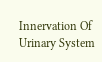Innervation Of Urinary System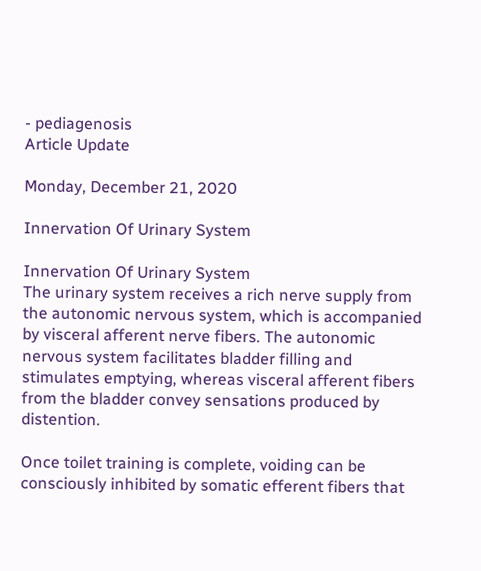- pediagenosis
Article Update

Monday, December 21, 2020

Innervation Of Urinary System

Innervation Of Urinary System
The urinary system receives a rich nerve supply from the autonomic nervous system, which is accompanied by visceral afferent nerve fibers. The autonomic nervous system facilitates bladder filling and stimulates emptying, whereas visceral afferent fibers from the bladder convey sensations produced by distention.

Once toilet training is complete, voiding can be consciously inhibited by somatic efferent fibers that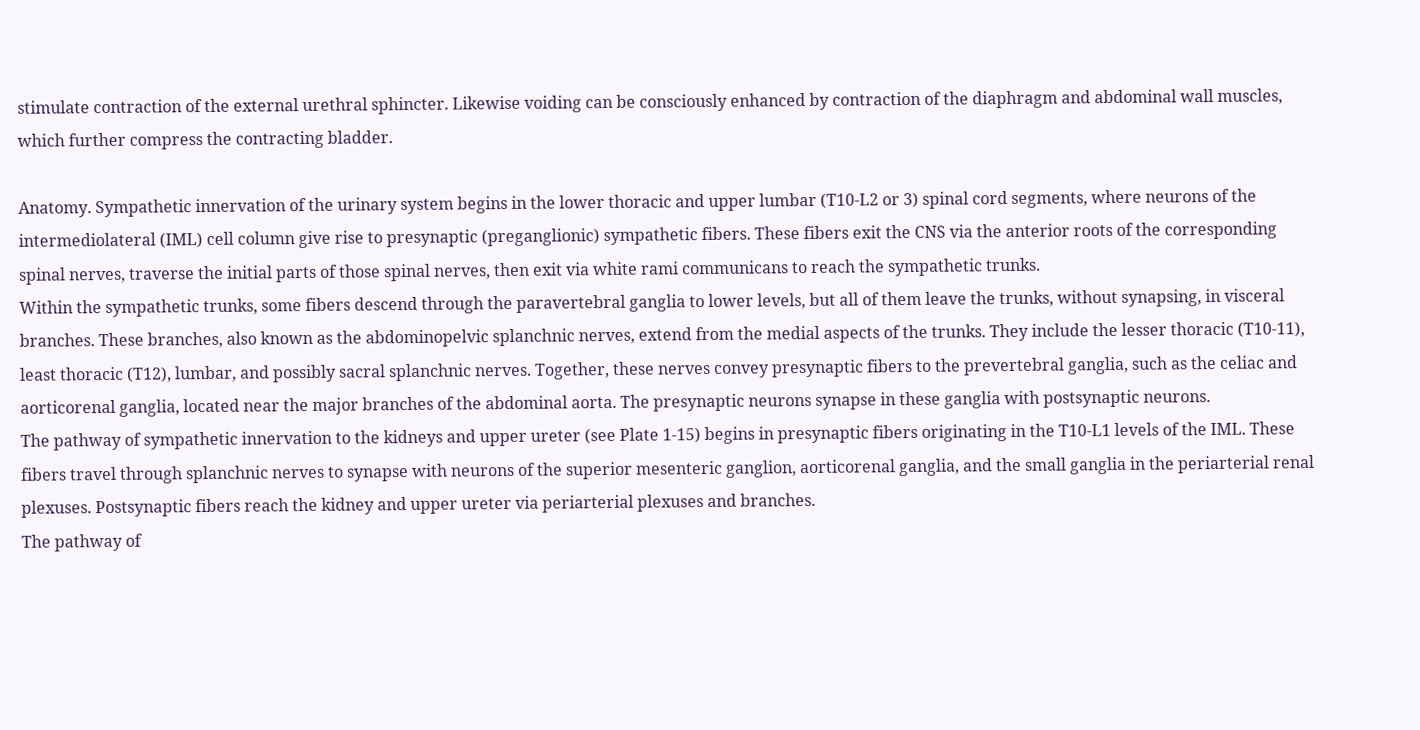stimulate contraction of the external urethral sphincter. Likewise voiding can be consciously enhanced by contraction of the diaphragm and abdominal wall muscles, which further compress the contracting bladder.

Anatomy. Sympathetic innervation of the urinary system begins in the lower thoracic and upper lumbar (T10-L2 or 3) spinal cord segments, where neurons of the intermediolateral (IML) cell column give rise to presynaptic (preganglionic) sympathetic fibers. These fibers exit the CNS via the anterior roots of the corresponding spinal nerves, traverse the initial parts of those spinal nerves, then exit via white rami communicans to reach the sympathetic trunks.
Within the sympathetic trunks, some fibers descend through the paravertebral ganglia to lower levels, but all of them leave the trunks, without synapsing, in visceral branches. These branches, also known as the abdominopelvic splanchnic nerves, extend from the medial aspects of the trunks. They include the lesser thoracic (T10-11), least thoracic (T12), lumbar, and possibly sacral splanchnic nerves. Together, these nerves convey presynaptic fibers to the prevertebral ganglia, such as the celiac and aorticorenal ganglia, located near the major branches of the abdominal aorta. The presynaptic neurons synapse in these ganglia with postsynaptic neurons.
The pathway of sympathetic innervation to the kidneys and upper ureter (see Plate 1-15) begins in presynaptic fibers originating in the T10-L1 levels of the IML. These fibers travel through splanchnic nerves to synapse with neurons of the superior mesenteric ganglion, aorticorenal ganglia, and the small ganglia in the periarterial renal plexuses. Postsynaptic fibers reach the kidney and upper ureter via periarterial plexuses and branches.
The pathway of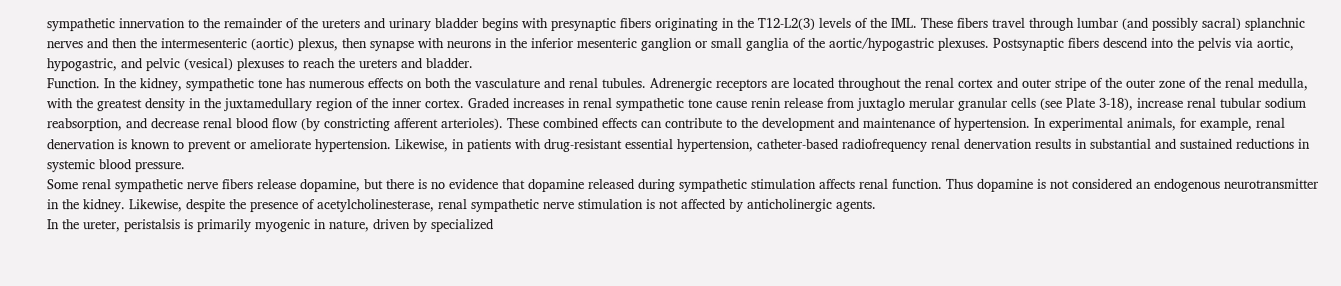sympathetic innervation to the remainder of the ureters and urinary bladder begins with presynaptic fibers originating in the T12-L2(3) levels of the IML. These fibers travel through lumbar (and possibly sacral) splanchnic nerves and then the intermesenteric (aortic) plexus, then synapse with neurons in the inferior mesenteric ganglion or small ganglia of the aortic/hypogastric plexuses. Postsynaptic fibers descend into the pelvis via aortic, hypogastric, and pelvic (vesical) plexuses to reach the ureters and bladder.
Function. In the kidney, sympathetic tone has numerous effects on both the vasculature and renal tubules. Adrenergic receptors are located throughout the renal cortex and outer stripe of the outer zone of the renal medulla, with the greatest density in the juxtamedullary region of the inner cortex. Graded increases in renal sympathetic tone cause renin release from juxtaglo merular granular cells (see Plate 3-18), increase renal tubular sodium reabsorption, and decrease renal blood flow (by constricting afferent arterioles). These combined effects can contribute to the development and maintenance of hypertension. In experimental animals, for example, renal denervation is known to prevent or ameliorate hypertension. Likewise, in patients with drug-resistant essential hypertension, catheter-based radiofrequency renal denervation results in substantial and sustained reductions in systemic blood pressure.
Some renal sympathetic nerve fibers release dopamine, but there is no evidence that dopamine released during sympathetic stimulation affects renal function. Thus dopamine is not considered an endogenous neurotransmitter in the kidney. Likewise, despite the presence of acetylcholinesterase, renal sympathetic nerve stimulation is not affected by anticholinergic agents.
In the ureter, peristalsis is primarily myogenic in nature, driven by specialized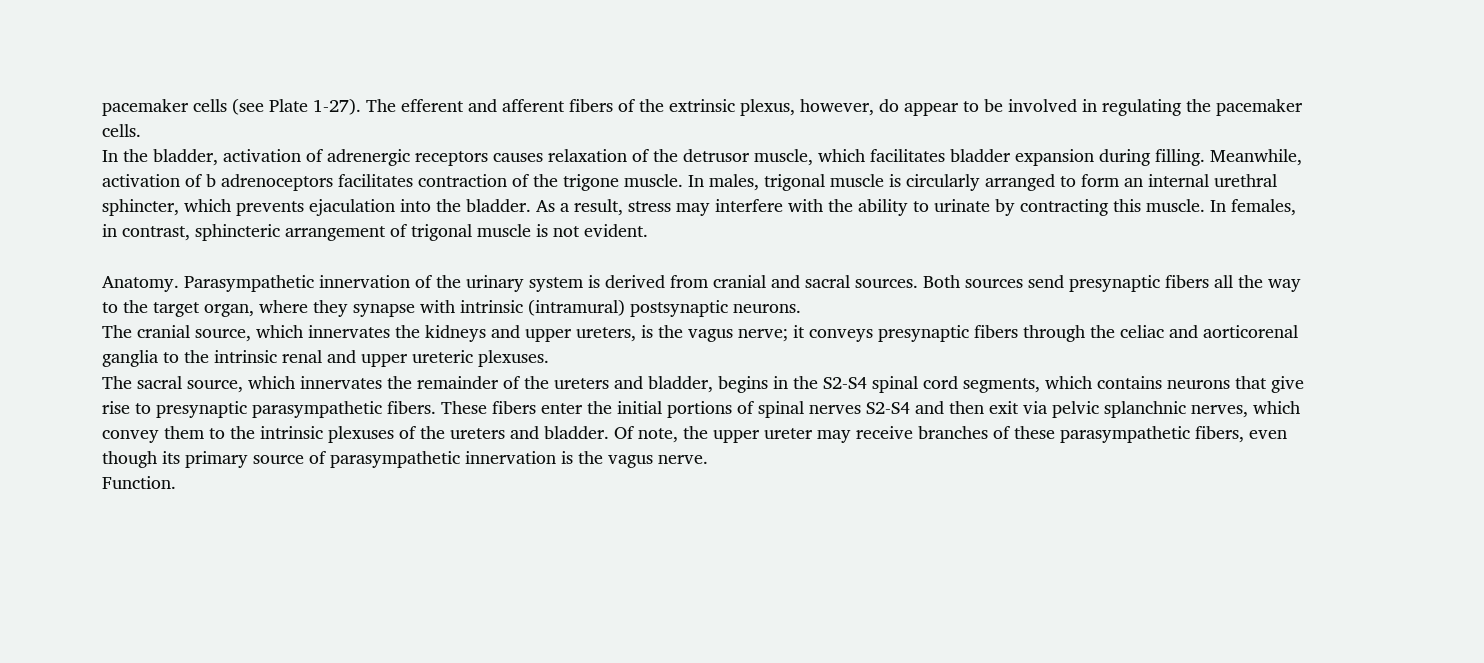pacemaker cells (see Plate 1-27). The efferent and afferent fibers of the extrinsic plexus, however, do appear to be involved in regulating the pacemaker cells.
In the bladder, activation of adrenergic receptors causes relaxation of the detrusor muscle, which facilitates bladder expansion during filling. Meanwhile, activation of b adrenoceptors facilitates contraction of the trigone muscle. In males, trigonal muscle is circularly arranged to form an internal urethral sphincter, which prevents ejaculation into the bladder. As a result, stress may interfere with the ability to urinate by contracting this muscle. In females, in contrast, sphincteric arrangement of trigonal muscle is not evident.

Anatomy. Parasympathetic innervation of the urinary system is derived from cranial and sacral sources. Both sources send presynaptic fibers all the way to the target organ, where they synapse with intrinsic (intramural) postsynaptic neurons.
The cranial source, which innervates the kidneys and upper ureters, is the vagus nerve; it conveys presynaptic fibers through the celiac and aorticorenal ganglia to the intrinsic renal and upper ureteric plexuses.
The sacral source, which innervates the remainder of the ureters and bladder, begins in the S2-S4 spinal cord segments, which contains neurons that give rise to presynaptic parasympathetic fibers. These fibers enter the initial portions of spinal nerves S2-S4 and then exit via pelvic splanchnic nerves, which convey them to the intrinsic plexuses of the ureters and bladder. Of note, the upper ureter may receive branches of these parasympathetic fibers, even though its primary source of parasympathetic innervation is the vagus nerve.
Function.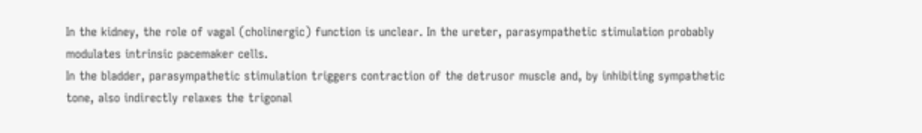In the kidney, the role of vagal (cholinergic) function is unclear. In the ureter, parasympathetic stimulation probably modulates intrinsic pacemaker cells.
In the bladder, parasympathetic stimulation triggers contraction of the detrusor muscle and, by inhibiting sympathetic tone, also indirectly relaxes the trigonal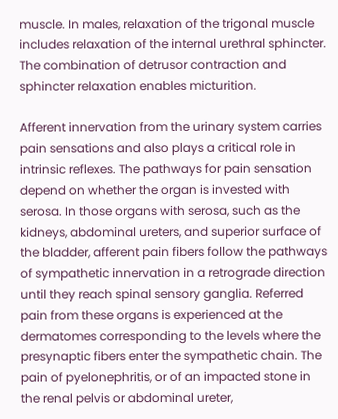muscle. In males, relaxation of the trigonal muscle includes relaxation of the internal urethral sphincter. The combination of detrusor contraction and sphincter relaxation enables micturition.

Afferent innervation from the urinary system carries pain sensations and also plays a critical role in intrinsic reflexes. The pathways for pain sensation depend on whether the organ is invested with serosa. In those organs with serosa, such as the kidneys, abdominal ureters, and superior surface of the bladder, afferent pain fibers follow the pathways of sympathetic innervation in a retrograde direction until they reach spinal sensory ganglia. Referred pain from these organs is experienced at the dermatomes corresponding to the levels where the presynaptic fibers enter the sympathetic chain. The pain of pyelonephritis, or of an impacted stone in the renal pelvis or abdominal ureter,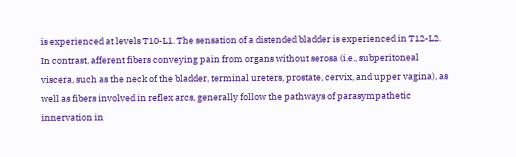is experienced at levels T10-L1. The sensation of a distended bladder is experienced in T12-L2.
In contrast, afferent fibers conveying pain from organs without serosa (i.e., subperitoneal viscera, such as the neck of the bladder, terminal ureters, prostate, cervix, and upper vagina), as well as fibers involved in reflex arcs, generally follow the pathways of parasympathetic innervation in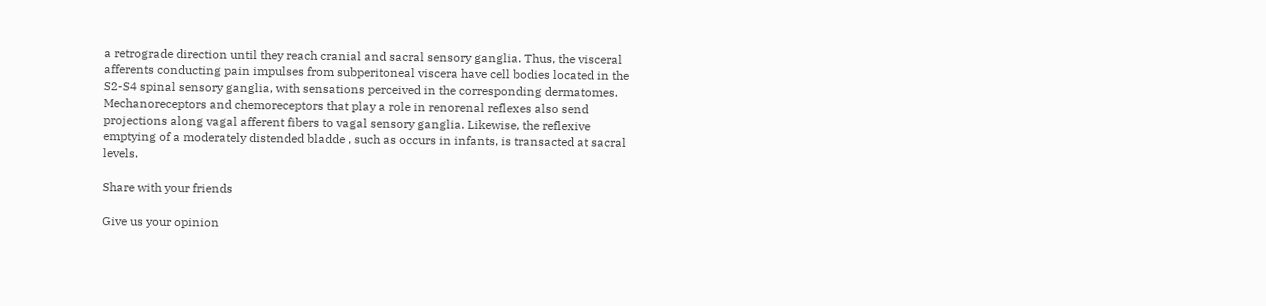a retrograde direction until they reach cranial and sacral sensory ganglia. Thus, the visceral afferents conducting pain impulses from subperitoneal viscera have cell bodies located in the S2-S4 spinal sensory ganglia, with sensations perceived in the corresponding dermatomes. Mechanoreceptors and chemoreceptors that play a role in renorenal reflexes also send projections along vagal afferent fibers to vagal sensory ganglia. Likewise, the reflexive emptying of a moderately distended bladde , such as occurs in infants, is transacted at sacral levels.

Share with your friends

Give us your opinion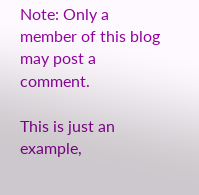Note: Only a member of this blog may post a comment.

This is just an example,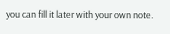you can fill it later with your own note.